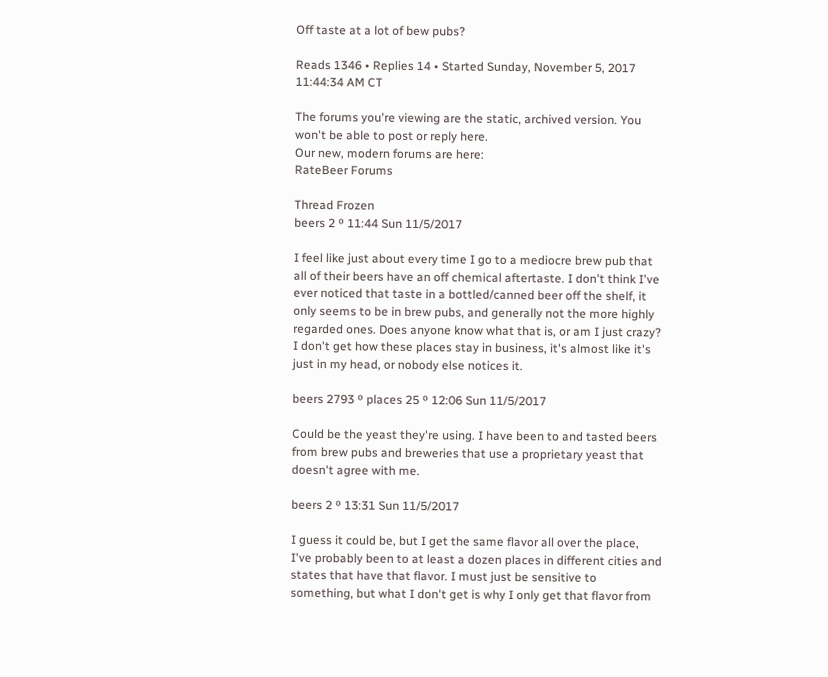Off taste at a lot of bew pubs?

Reads 1346 • Replies 14 • Started Sunday, November 5, 2017 11:44:34 AM CT

The forums you're viewing are the static, archived version. You won't be able to post or reply here.
Our new, modern forums are here:
RateBeer Forums

Thread Frozen
beers 2 º 11:44 Sun 11/5/2017

I feel like just about every time I go to a mediocre brew pub that all of their beers have an off chemical aftertaste. I don't think I've ever noticed that taste in a bottled/canned beer off the shelf, it only seems to be in brew pubs, and generally not the more highly regarded ones. Does anyone know what that is, or am I just crazy? I don't get how these places stay in business, it's almost like it's just in my head, or nobody else notices it.

beers 2793 º places 25 º 12:06 Sun 11/5/2017

Could be the yeast they're using. I have been to and tasted beers from brew pubs and breweries that use a proprietary yeast that doesn't agree with me.

beers 2 º 13:31 Sun 11/5/2017

I guess it could be, but I get the same flavor all over the place, I've probably been to at least a dozen places in different cities and states that have that flavor. I must just be sensitive to something, but what I don't get is why I only get that flavor from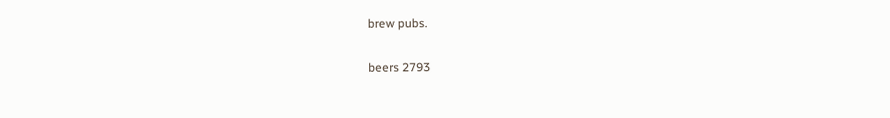brew pubs.

beers 2793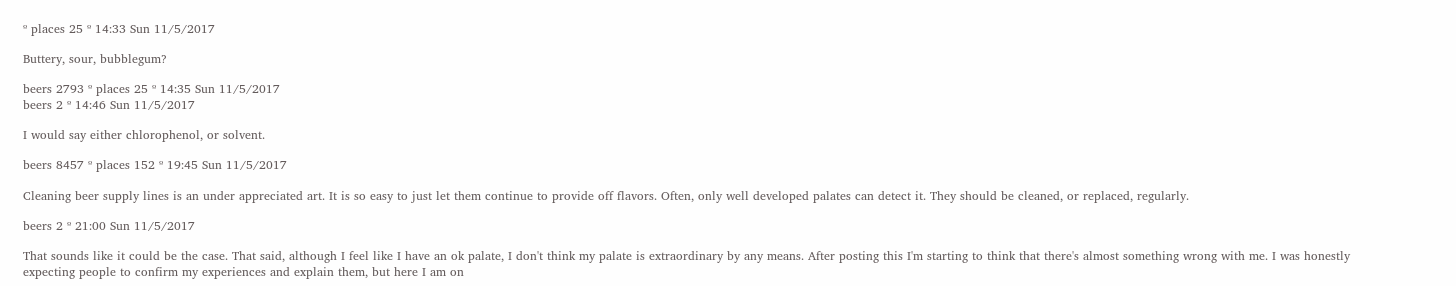º places 25 º 14:33 Sun 11/5/2017

Buttery, sour, bubblegum?

beers 2793 º places 25 º 14:35 Sun 11/5/2017
beers 2 º 14:46 Sun 11/5/2017

I would say either chlorophenol, or solvent.

beers 8457 º places 152 º 19:45 Sun 11/5/2017

Cleaning beer supply lines is an under appreciated art. It is so easy to just let them continue to provide off flavors. Often, only well developed palates can detect it. They should be cleaned, or replaced, regularly.

beers 2 º 21:00 Sun 11/5/2017

That sounds like it could be the case. That said, although I feel like I have an ok palate, I don't think my palate is extraordinary by any means. After posting this I'm starting to think that there's almost something wrong with me. I was honestly expecting people to confirm my experiences and explain them, but here I am on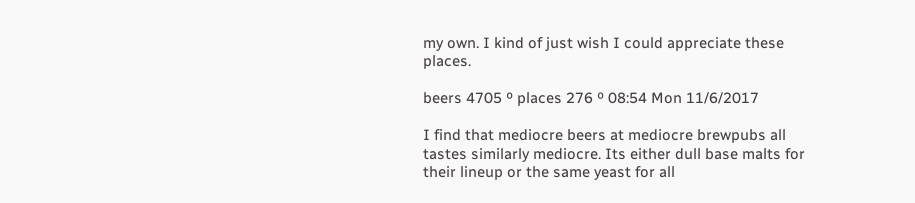my own. I kind of just wish I could appreciate these places.

beers 4705 º places 276 º 08:54 Mon 11/6/2017

I find that mediocre beers at mediocre brewpubs all tastes similarly mediocre. Its either dull base malts for their lineup or the same yeast for all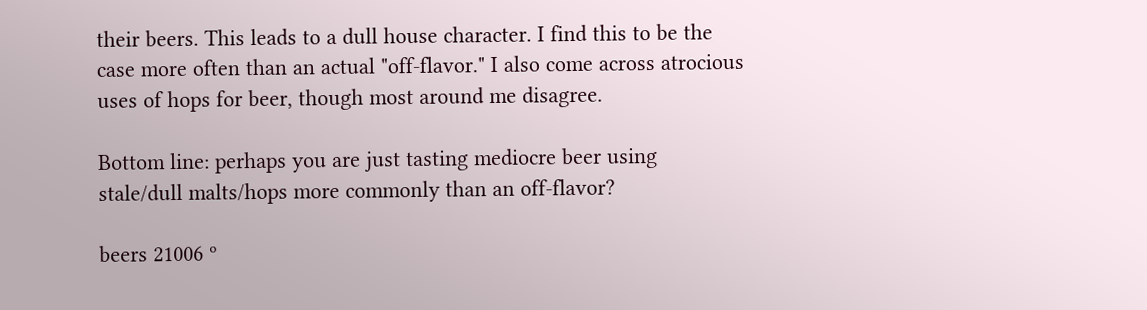their beers. This leads to a dull house character. I find this to be the case more often than an actual "off-flavor." I also come across atrocious uses of hops for beer, though most around me disagree.

Bottom line: perhaps you are just tasting mediocre beer using stale/dull malts/hops more commonly than an off-flavor?

beers 21006 º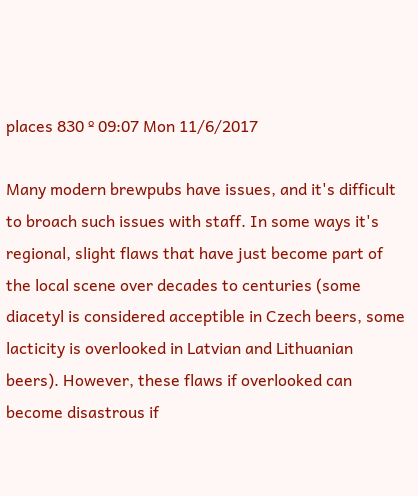places 830 º 09:07 Mon 11/6/2017

Many modern brewpubs have issues, and it's difficult to broach such issues with staff. In some ways it's regional, slight flaws that have just become part of the local scene over decades to centuries (some diacetyl is considered acceptible in Czech beers, some lacticity is overlooked in Latvian and Lithuanian beers). However, these flaws if overlooked can become disastrous if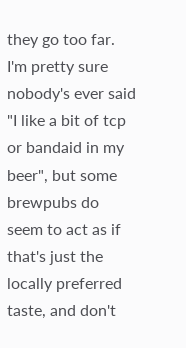they go too far. I'm pretty sure nobody's ever said "I like a bit of tcp or bandaid in my beer", but some brewpubs do seem to act as if that's just the locally preferred taste, and don't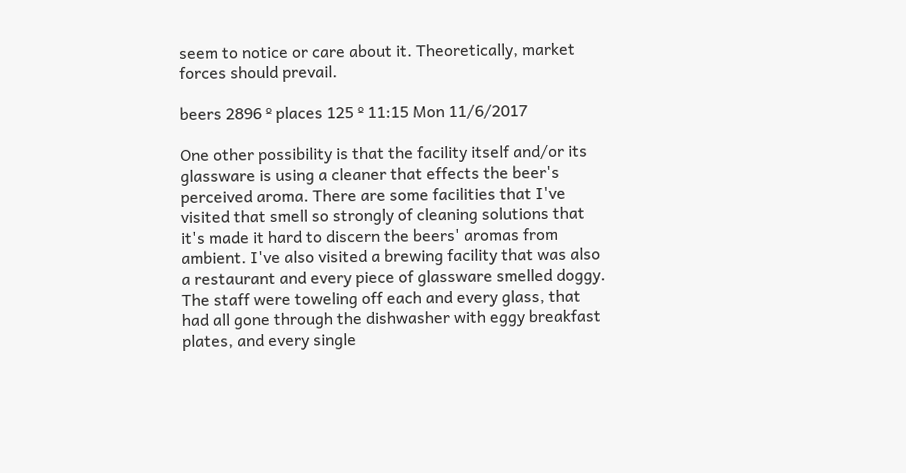seem to notice or care about it. Theoretically, market forces should prevail.

beers 2896 º places 125 º 11:15 Mon 11/6/2017

One other possibility is that the facility itself and/or its glassware is using a cleaner that effects the beer's perceived aroma. There are some facilities that I've visited that smell so strongly of cleaning solutions that it's made it hard to discern the beers' aromas from ambient. I've also visited a brewing facility that was also a restaurant and every piece of glassware smelled doggy. The staff were toweling off each and every glass, that had all gone through the dishwasher with eggy breakfast plates, and every single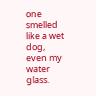one smelled like a wet dog, even my water glass.